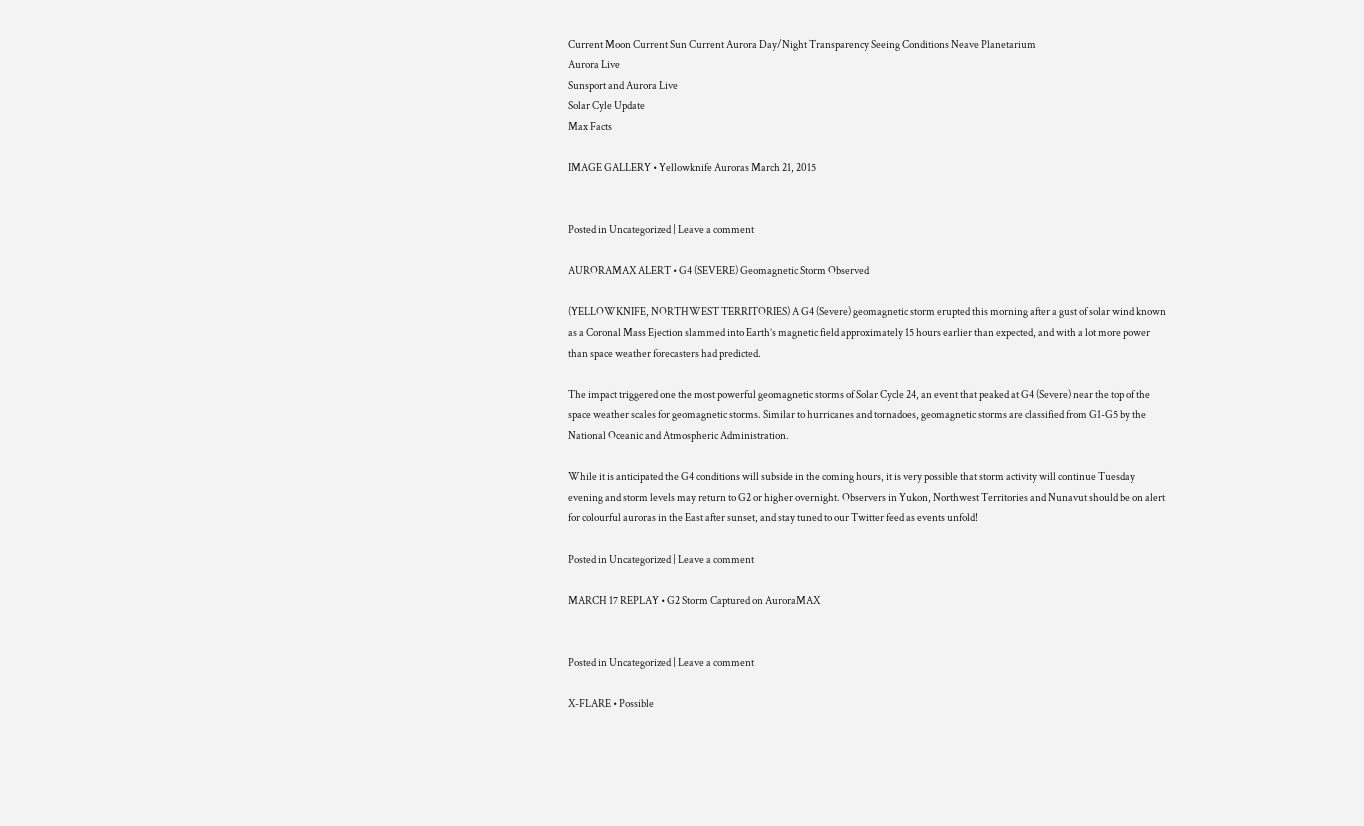Current Moon Current Sun Current Aurora Day/Night Transparency Seeing Conditions Neave Planetarium
Aurora Live
Sunsport and Aurora Live
Solar Cyle Update
Max Facts

IMAGE GALLERY • Yellowknife Auroras March 21, 2015


Posted in Uncategorized | Leave a comment

AURORAMAX ALERT • G4 (SEVERE) Geomagnetic Storm Observed

(YELLOWKNIFE, NORTHWEST TERRITORIES) A G4 (Severe) geomagnetic storm erupted this morning after a gust of solar wind known as a Coronal Mass Ejection slammed into Earth’s magnetic field approximately 15 hours earlier than expected, and with a lot more power than space weather forecasters had predicted.

The impact triggered one the most powerful geomagnetic storms of Solar Cycle 24, an event that peaked at G4 (Severe) near the top of the space weather scales for geomagnetic storms. Similar to hurricanes and tornadoes, geomagnetic storms are classified from G1-G5 by the National Oceanic and Atmospheric Administration.

While it is anticipated the G4 conditions will subside in the coming hours, it is very possible that storm activity will continue Tuesday evening and storm levels may return to G2 or higher overnight. Observers in Yukon, Northwest Territories and Nunavut should be on alert for colourful auroras in the East after sunset, and stay tuned to our Twitter feed as events unfold!

Posted in Uncategorized | Leave a comment

MARCH 17 REPLAY • G2 Storm Captured on AuroraMAX


Posted in Uncategorized | Leave a comment

X-FLARE • Possible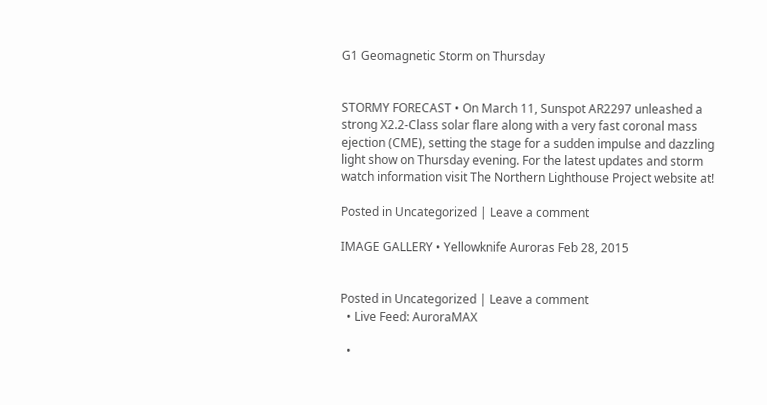G1 Geomagnetic Storm on Thursday


STORMY FORECAST • On March 11, Sunspot AR2297 unleashed a strong X2.2-Class solar flare along with a very fast coronal mass ejection (CME), setting the stage for a sudden impulse and dazzling light show on Thursday evening. For the latest updates and storm watch information visit The Northern Lighthouse Project website at!

Posted in Uncategorized | Leave a comment

IMAGE GALLERY • Yellowknife Auroras Feb 28, 2015


Posted in Uncategorized | Leave a comment
  • Live Feed: AuroraMAX

  •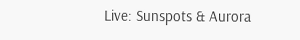Live: Sunspots & Aurora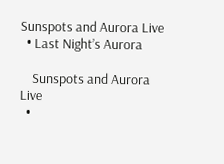Sunspots and Aurora Live
  • Last Night’s Aurora

    Sunspots and Aurora Live
  •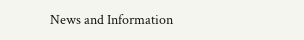News and Information